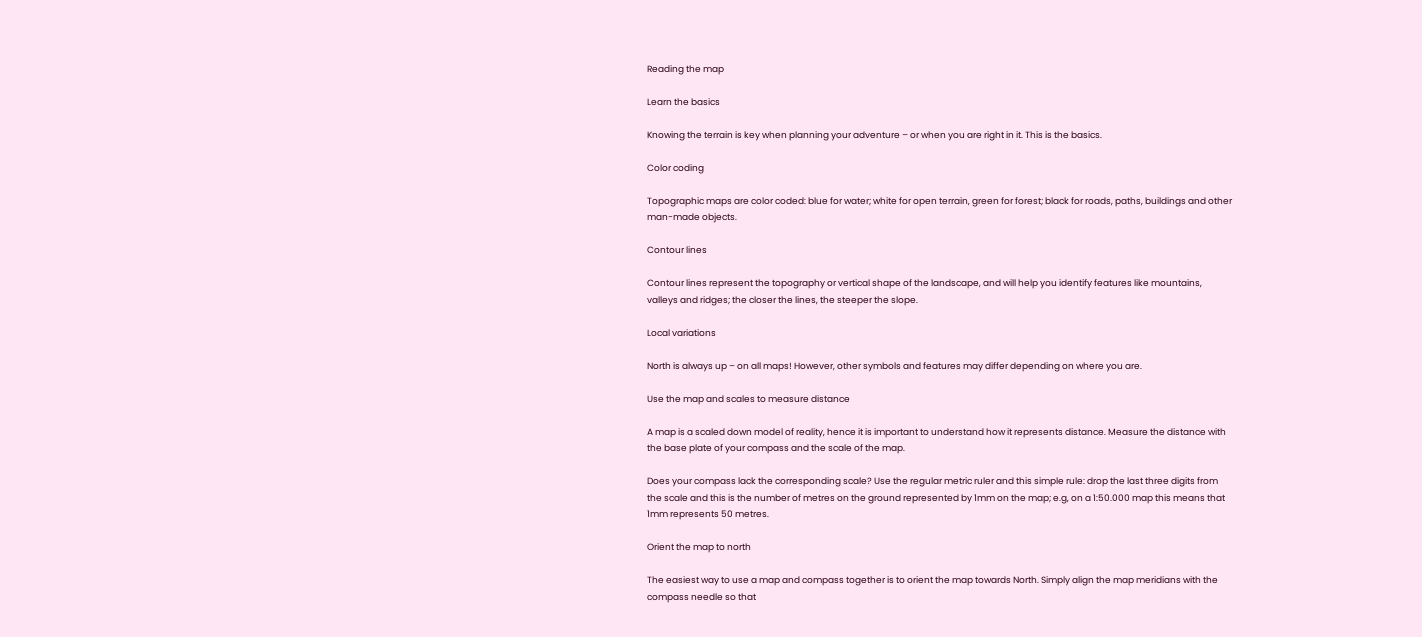Reading the map

Learn the basics

Knowing the terrain is key when planning your adventure – or when you are right in it. This is the basics.

Color coding

Topographic maps are color coded: blue for water; white for open terrain, green for forest; black for roads, paths, buildings and other man-made objects.

Contour lines

Contour lines represent the topography or vertical shape of the landscape, and will help you identify features like mountains, valleys and ridges; the closer the lines, the steeper the slope.

Local variations

North is always up – on all maps! However, other symbols and features may differ depending on where you are.

Use the map and scales to measure distance

A map is a scaled down model of reality, hence it is important to understand how it represents distance. Measure the distance with the base plate of your compass and the scale of the map.

Does your compass lack the corresponding scale? Use the regular metric ruler and this simple rule: drop the last three digits from the scale and this is the number of metres on the ground represented by 1mm on the map; e.g, on a 1:50.000 map this means that 1mm represents 50 metres.

Orient the map to north

The easiest way to use a map and compass together is to orient the map towards North. Simply align the map meridians with the compass needle so that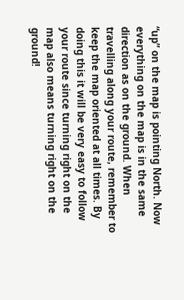“up” on the map is pointing North. Now everything on the map is in the same direction as on the ground. When travelling along your route, remember to keep the map oriented at all times. By doing this it will be very easy to follow your route since turning right on the map also means turning right on the ground!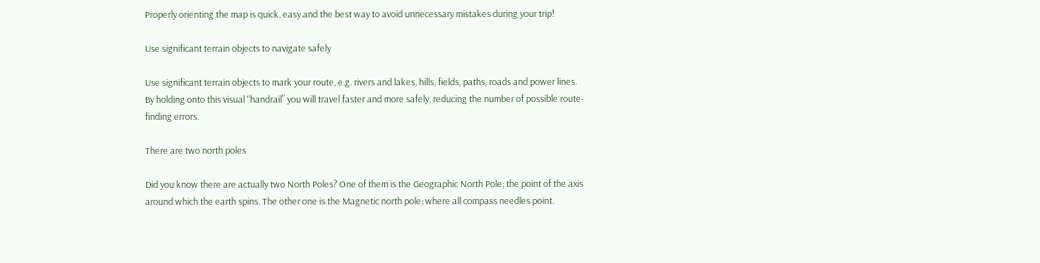Properly orienting the map is quick, easy and the best way to avoid unnecessary mistakes during your trip!

Use significant terrain objects to navigate safely

Use significant terrain objects to mark your route, e.g. rivers and lakes, hills, fields, paths, roads and power lines. By holding onto this visual “handrail” you will travel faster and more safely, reducing the number of possible route-finding errors.

There are two north poles

Did you know there are actually two North Poles? One of them is the Geographic North Pole; the point of the axis around which the earth spins. The other one is the Magnetic north pole; where all compass needles point.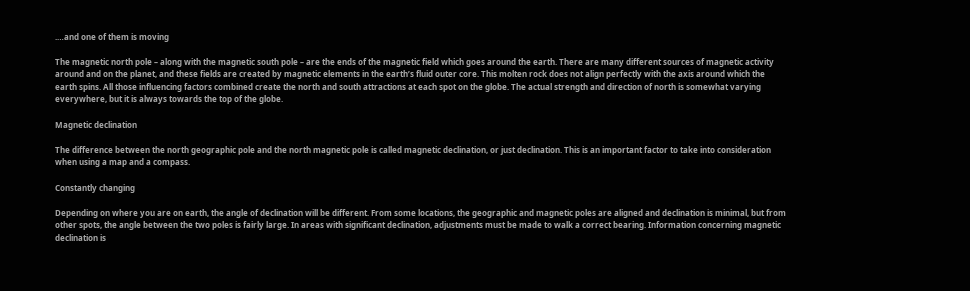.…and one of them is moving

The magnetic north pole – along with the magnetic south pole – are the ends of the magnetic field which goes around the earth. There are many different sources of magnetic activity around and on the planet, and these fields are created by magnetic elements in the earth’s fluid outer core. This molten rock does not align perfectly with the axis around which the earth spins. All those influencing factors combined create the north and south attractions at each spot on the globe. The actual strength and direction of north is somewhat varying everywhere, but it is always towards the top of the globe.

Magnetic declination

The difference between the north geographic pole and the north magnetic pole is called magnetic declination, or just declination. This is an important factor to take into consideration when using a map and a compass.

Constantly changing

Depending on where you are on earth, the angle of declination will be different. From some locations, the geographic and magnetic poles are aligned and declination is minimal, but from other spots, the angle between the two poles is fairly large. In areas with significant declination, adjustments must be made to walk a correct bearing. Information concerning magnetic declination is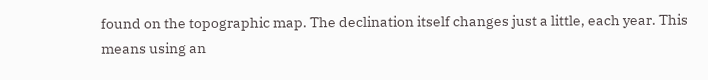found on the topographic map. The declination itself changes just a little, each year. This means using an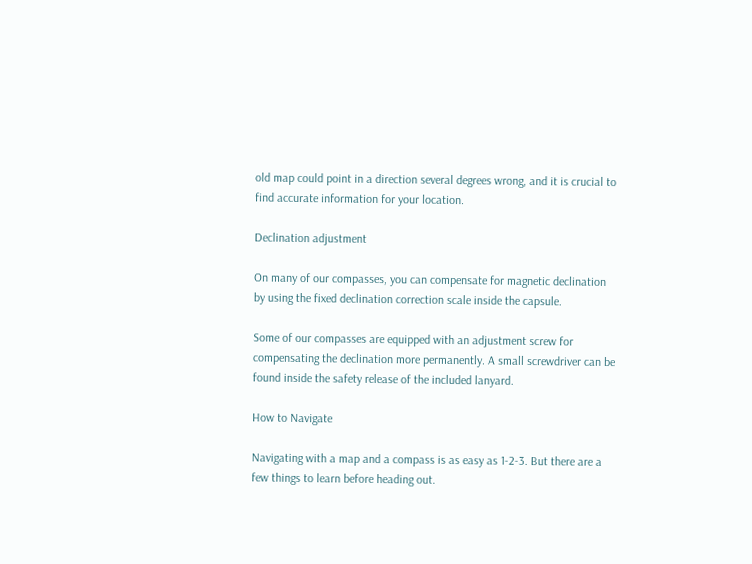old map could point in a direction several degrees wrong, and it is crucial to find accurate information for your location.

Declination adjustment

On many of our compasses, you can compensate for magnetic declination by using the fixed declination correction scale inside the capsule.

Some of our compasses are equipped with an adjustment screw for compensating the declination more permanently. A small screwdriver can be found inside the safety release of the included lanyard.

How to Navigate

Navigating with a map and a compass is as easy as 1-2-3. But there are a few things to learn before heading out.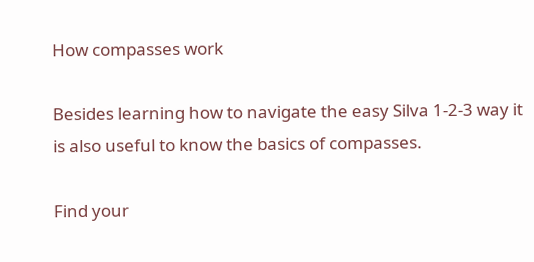How compasses work

Besides learning how to navigate the easy Silva 1-2-3 way it is also useful to know the basics of compasses.

Find your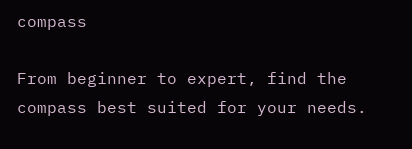compass

From beginner to expert, find the compass best suited for your needs.